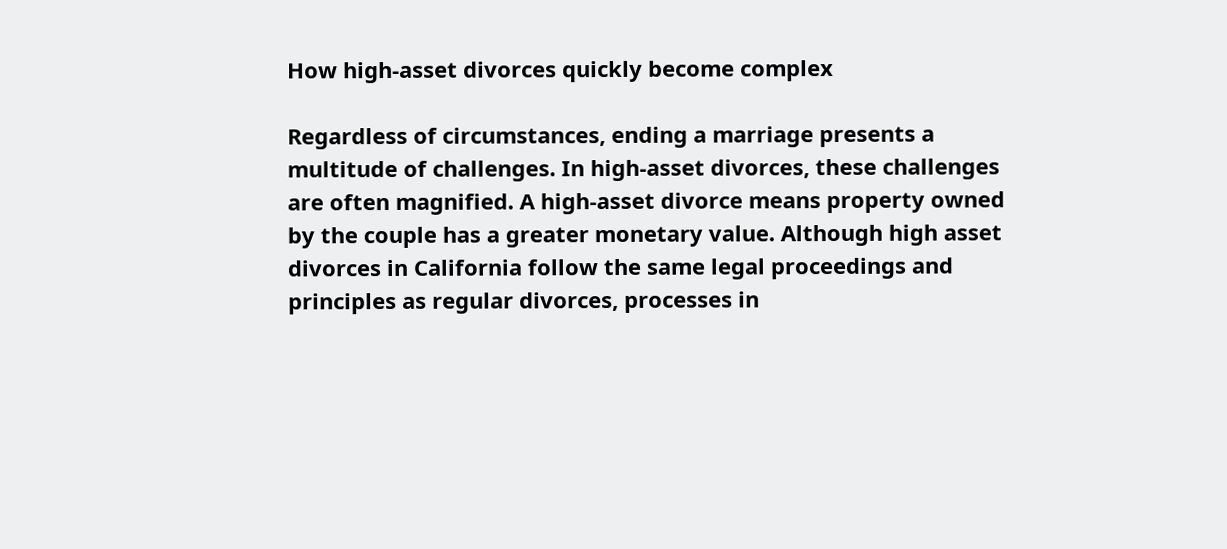How high-asset divorces quickly become complex

Regardless of circumstances, ending a marriage presents a multitude of challenges. In high-asset divorces, these challenges are often magnified. A high-asset divorce means property owned by the couple has a greater monetary value. Although high asset divorces in California follow the same legal proceedings and principles as regular divorces, processes in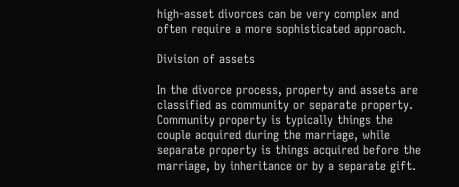high-asset divorces can be very complex and often require a more sophisticated approach.

Division of assets

In the divorce process, property and assets are classified as community or separate property. Community property is typically things the couple acquired during the marriage, while separate property is things acquired before the marriage, by inheritance or by a separate gift.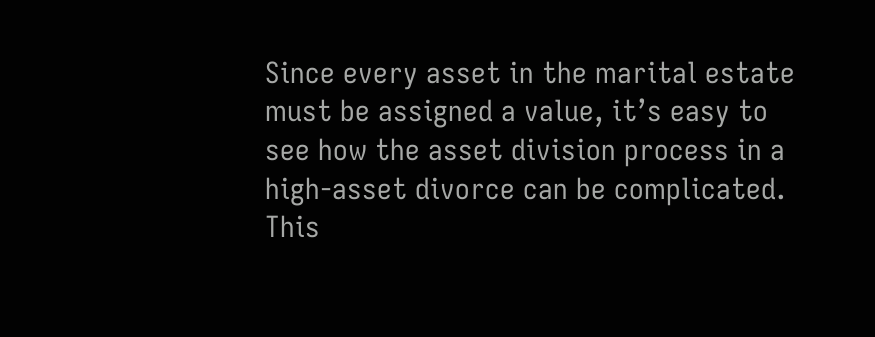Since every asset in the marital estate must be assigned a value, it’s easy to see how the asset division process in a high-asset divorce can be complicated. This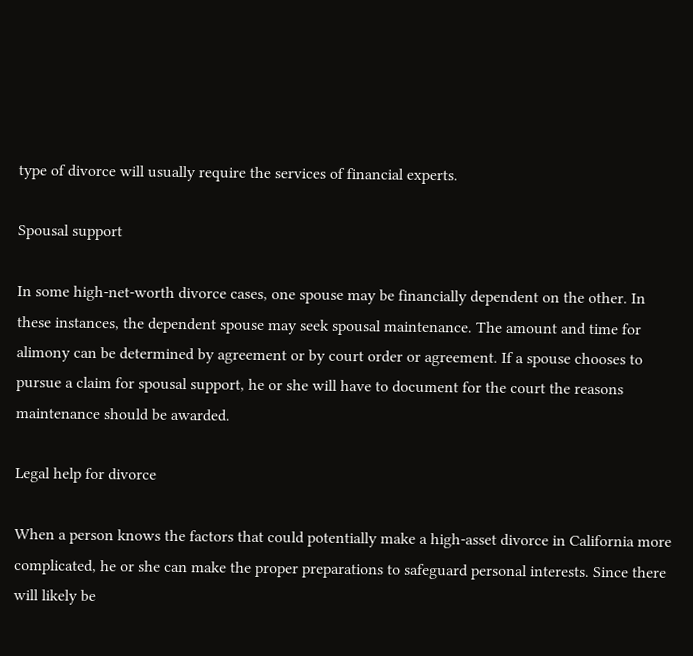type of divorce will usually require the services of financial experts.

Spousal support

In some high-net-worth divorce cases, one spouse may be financially dependent on the other. In these instances, the dependent spouse may seek spousal maintenance. The amount and time for alimony can be determined by agreement or by court order or agreement. If a spouse chooses to pursue a claim for spousal support, he or she will have to document for the court the reasons maintenance should be awarded.

Legal help for divorce

When a person knows the factors that could potentially make a high-asset divorce in California more complicated, he or she can make the proper preparations to safeguard personal interests. Since there will likely be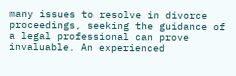many issues to resolve in divorce proceedings, seeking the guidance of a legal professional can prove invaluable. An experienced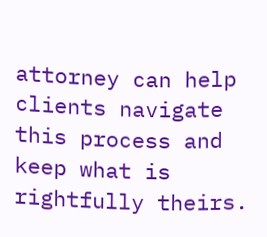attorney can help clients navigate this process and keep what is rightfully theirs.